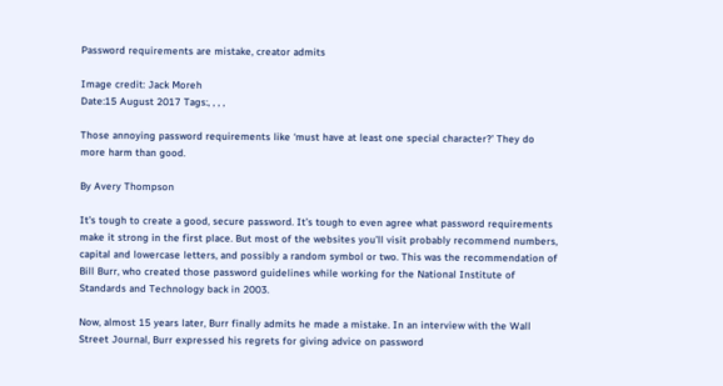Password requirements are mistake, creator admits

Image credit: Jack Moreh
Date:15 August 2017 Tags:, , , ,

Those annoying password requirements like ‘must have at least one special character?’ They do more harm than good.

By Avery Thompson

It’s tough to create a good, secure password. It’s tough to even agree what password requirements make it strong in the first place. But most of the websites you’ll visit probably recommend numbers, capital and lowercase letters, and possibly a random symbol or two. This was the recommendation of Bill Burr, who created those password guidelines while working for the National Institute of Standards and Technology back in 2003.

Now, almost 15 years later, Burr finally admits he made a mistake. In an interview with the Wall Street Journal, Burr expressed his regrets for giving advice on password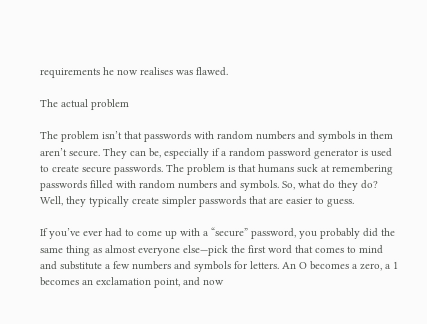requirements he now realises was flawed.

The actual problem

The problem isn’t that passwords with random numbers and symbols in them aren’t secure. They can be, especially if a random password generator is used to create secure passwords. The problem is that humans suck at remembering passwords filled with random numbers and symbols. So, what do they do? Well, they typically create simpler passwords that are easier to guess.

If you’ve ever had to come up with a “secure” password, you probably did the same thing as almost everyone else—pick the first word that comes to mind and substitute a few numbers and symbols for letters. An O becomes a zero, a 1 becomes an exclamation point, and now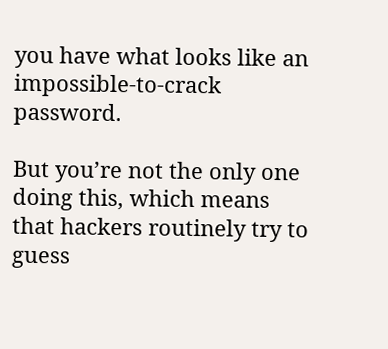you have what looks like an impossible-to-crack password.

But you’re not the only one doing this, which means that hackers routinely try to guess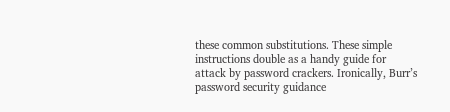these common substitutions. These simple instructions double as a handy guide for attack by password crackers. Ironically, Burr’s password security guidance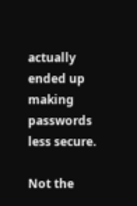actually ended up making passwords less secure.

Not the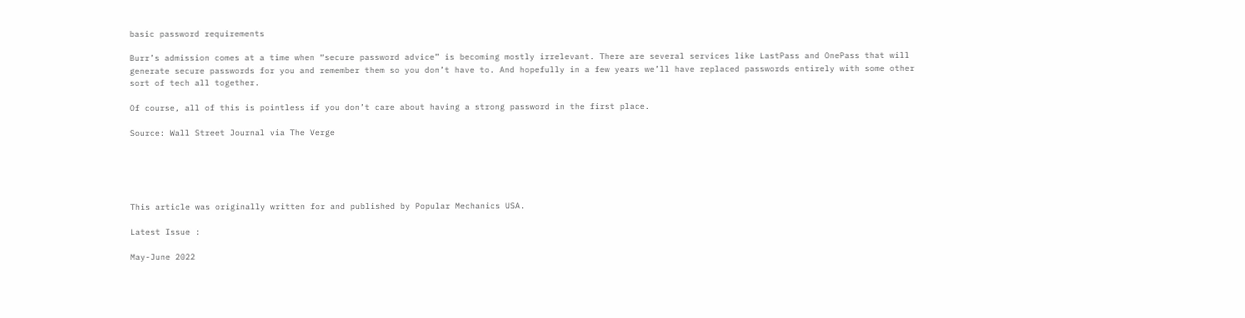basic password requirements

Burr’s admission comes at a time when “secure password advice” is becoming mostly irrelevant. There are several services like LastPass and OnePass that will generate secure passwords for you and remember them so you don’t have to. And hopefully in a few years we’ll have replaced passwords entirely with some other sort of tech all together.

Of course, all of this is pointless if you don’t care about having a strong password in the first place.

Source: Wall Street Journal via The Verge





This article was originally written for and published by Popular Mechanics USA.

Latest Issue :

May-June 2022